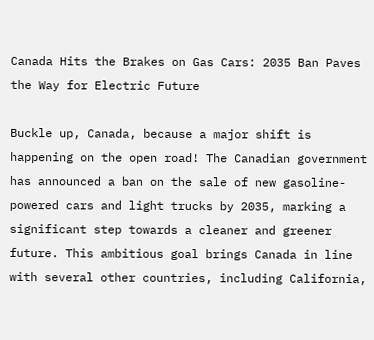Canada Hits the Brakes on Gas Cars: 2035 Ban Paves the Way for Electric Future

Buckle up, Canada, because a major shift is happening on the open road! The Canadian government has announced a ban on the sale of new gasoline-powered cars and light trucks by 2035, marking a significant step towards a cleaner and greener future. This ambitious goal brings Canada in line with several other countries, including California,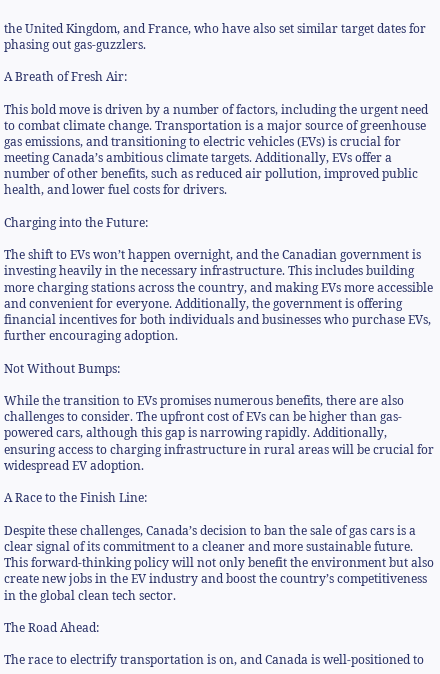the United Kingdom, and France, who have also set similar target dates for phasing out gas-guzzlers.

A Breath of Fresh Air:

This bold move is driven by a number of factors, including the urgent need to combat climate change. Transportation is a major source of greenhouse gas emissions, and transitioning to electric vehicles (EVs) is crucial for meeting Canada’s ambitious climate targets. Additionally, EVs offer a number of other benefits, such as reduced air pollution, improved public health, and lower fuel costs for drivers.

Charging into the Future:

The shift to EVs won’t happen overnight, and the Canadian government is investing heavily in the necessary infrastructure. This includes building more charging stations across the country, and making EVs more accessible and convenient for everyone. Additionally, the government is offering financial incentives for both individuals and businesses who purchase EVs, further encouraging adoption.

Not Without Bumps:

While the transition to EVs promises numerous benefits, there are also challenges to consider. The upfront cost of EVs can be higher than gas-powered cars, although this gap is narrowing rapidly. Additionally, ensuring access to charging infrastructure in rural areas will be crucial for widespread EV adoption.

A Race to the Finish Line:

Despite these challenges, Canada’s decision to ban the sale of gas cars is a clear signal of its commitment to a cleaner and more sustainable future. This forward-thinking policy will not only benefit the environment but also create new jobs in the EV industry and boost the country’s competitiveness in the global clean tech sector.

The Road Ahead:

The race to electrify transportation is on, and Canada is well-positioned to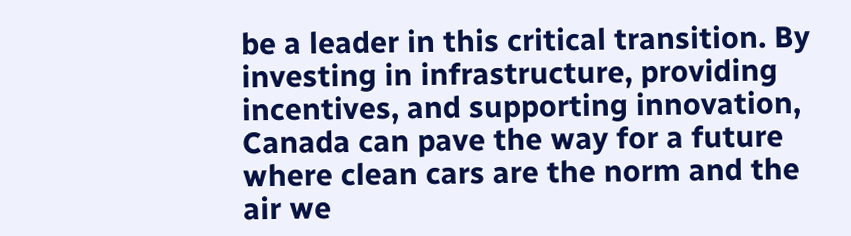be a leader in this critical transition. By investing in infrastructure, providing incentives, and supporting innovation, Canada can pave the way for a future where clean cars are the norm and the air we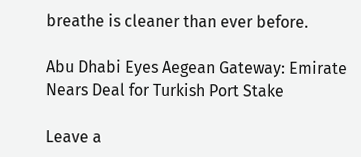breathe is cleaner than ever before.

Abu Dhabi Eyes Aegean Gateway: Emirate Nears Deal for Turkish Port Stake

Leave a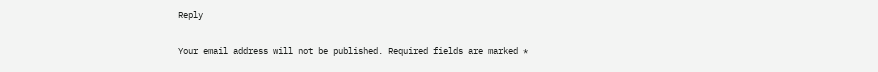Reply

Your email address will not be published. Required fields are marked *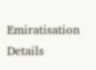Emiratisation Details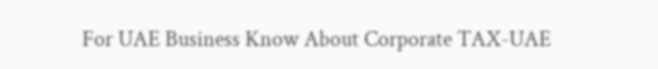For UAE Business Know About Corporate TAX-UAE